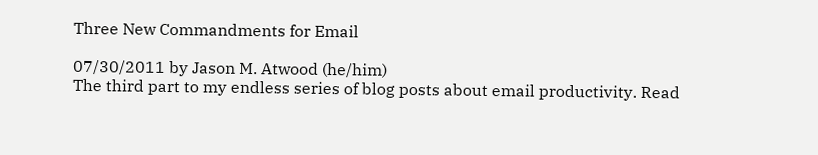Three New Commandments for Email

07/30/2011 by Jason M. Atwood (he/him)
The third part to my endless series of blog posts about email productivity. Read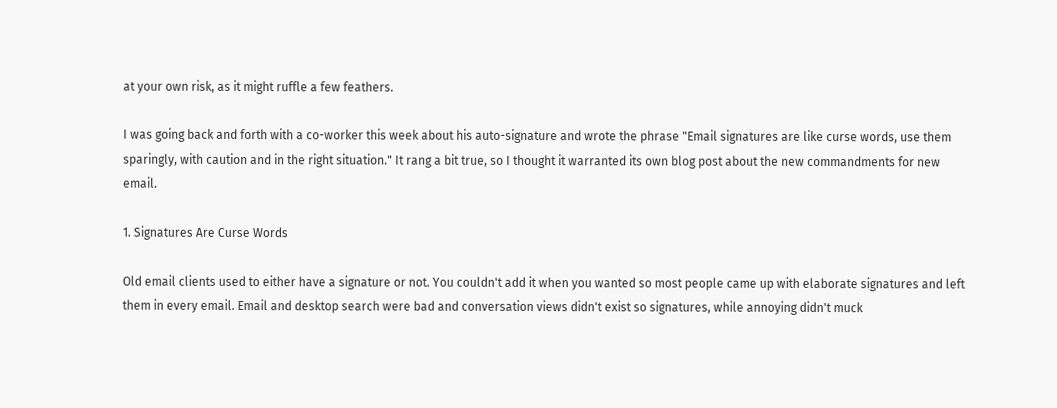at your own risk, as it might ruffle a few feathers.

I was going back and forth with a co-worker this week about his auto-signature and wrote the phrase "Email signatures are like curse words, use them sparingly, with caution and in the right situation." It rang a bit true, so I thought it warranted its own blog post about the new commandments for new email.

1. Signatures Are Curse Words

Old email clients used to either have a signature or not. You couldn't add it when you wanted so most people came up with elaborate signatures and left them in every email. Email and desktop search were bad and conversation views didn't exist so signatures, while annoying didn't muck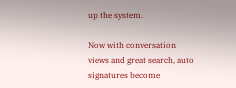up the system.

Now with conversation views and great search, auto signatures become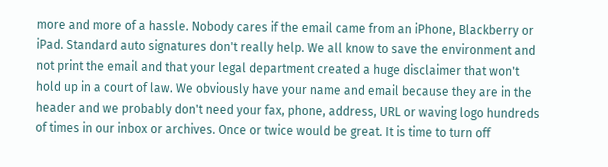more and more of a hassle. Nobody cares if the email came from an iPhone, Blackberry or iPad. Standard auto signatures don't really help. We all know to save the environment and not print the email and that your legal department created a huge disclaimer that won't hold up in a court of law. We obviously have your name and email because they are in the header and we probably don't need your fax, phone, address, URL or waving logo hundreds of times in our inbox or archives. Once or twice would be great. It is time to turn off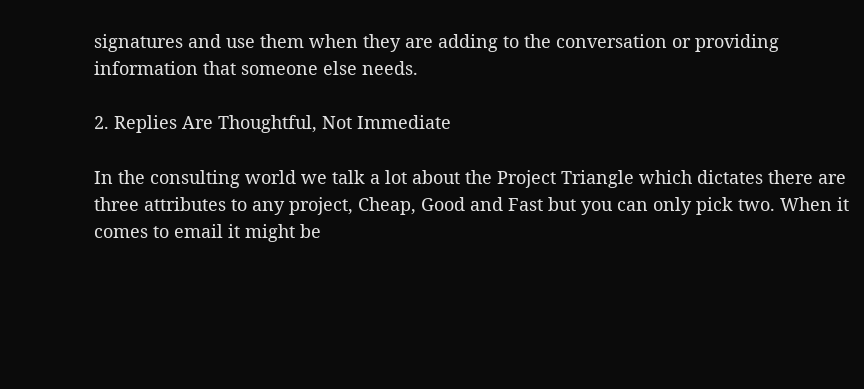signatures and use them when they are adding to the conversation or providing information that someone else needs.

2. Replies Are Thoughtful, Not Immediate

In the consulting world we talk a lot about the Project Triangle which dictates there are three attributes to any project, Cheap, Good and Fast but you can only pick two. When it comes to email it might be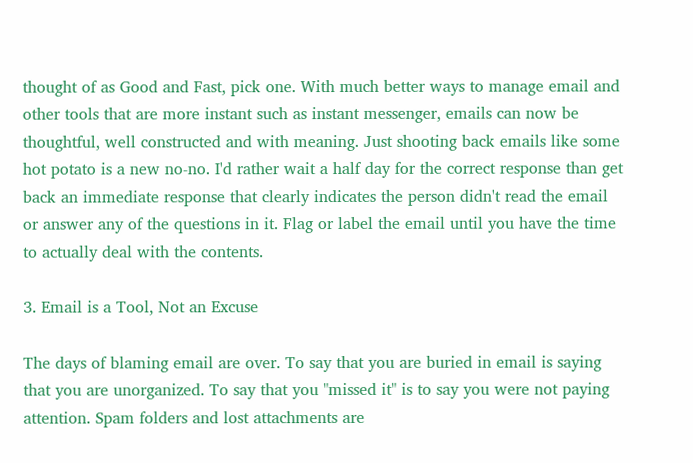thought of as Good and Fast, pick one. With much better ways to manage email and other tools that are more instant such as instant messenger, emails can now be thoughtful, well constructed and with meaning. Just shooting back emails like some hot potato is a new no-no. I'd rather wait a half day for the correct response than get back an immediate response that clearly indicates the person didn't read the email or answer any of the questions in it. Flag or label the email until you have the time to actually deal with the contents.

3. Email is a Tool, Not an Excuse

The days of blaming email are over. To say that you are buried in email is saying that you are unorganized. To say that you "missed it" is to say you were not paying attention. Spam folders and lost attachments are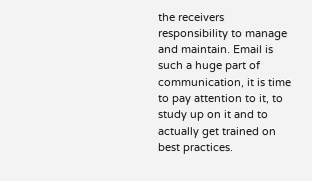the receivers responsibility to manage and maintain. Email is such a huge part of communication, it is time to pay attention to it, to study up on it and to actually get trained on best practices.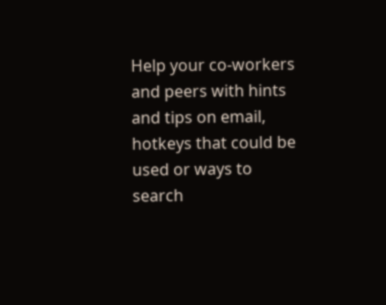Help your co-workers and peers with hints and tips on email, hotkeys that could be used or ways to search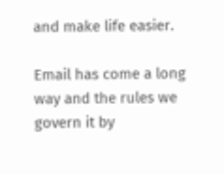and make life easier.

Email has come a long way and the rules we govern it by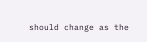should change as the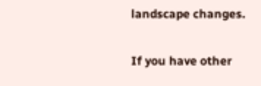landscape changes.

If you have other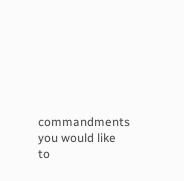commandments you would like to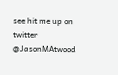see hit me up on twitter @JasonMAtwood